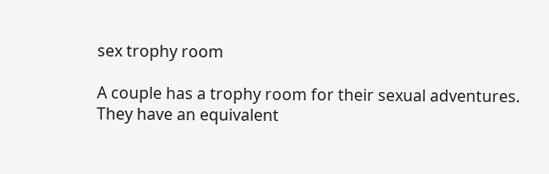sex trophy room

A couple has a trophy room for their sexual adventures. They have an equivalent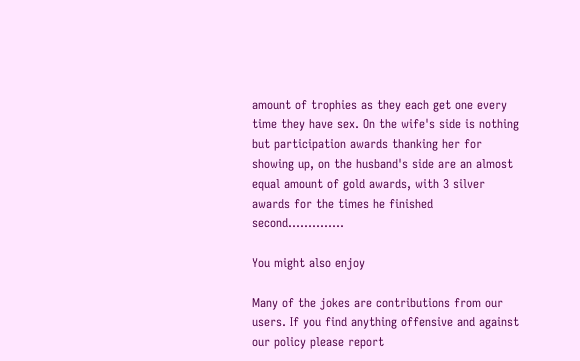amount of trophies as they each get one every time they have sex. On the wife's side is nothing but participation awards thanking her for showing up, on the husband's side are an almost equal amount of gold awards, with 3 silver awards for the times he finished second..............

You might also enjoy

Many of the jokes are contributions from our users. If you find anything offensive and against our policy please report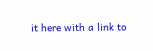it here with a link to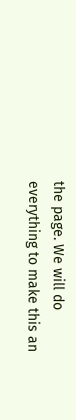the page. We will do everything to make this an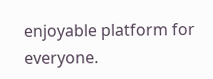enjoyable platform for everyone.